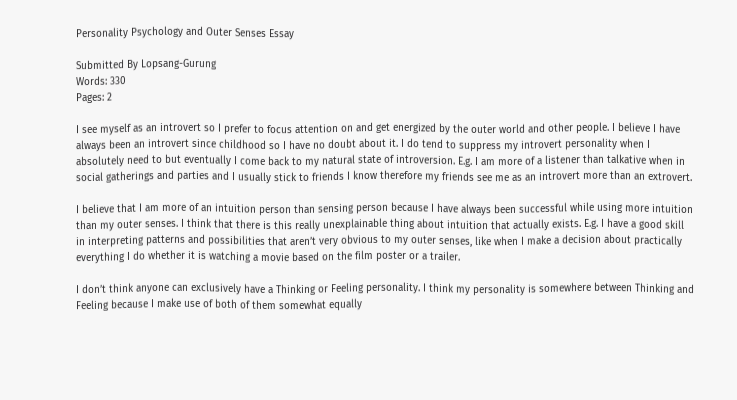Personality Psychology and Outer Senses Essay

Submitted By Lopsang-Gurung
Words: 330
Pages: 2

I see myself as an introvert so I prefer to focus attention on and get energized by the outer world and other people. I believe I have always been an introvert since childhood so I have no doubt about it. I do tend to suppress my introvert personality when I absolutely need to but eventually I come back to my natural state of introversion. E.g. I am more of a listener than talkative when in social gatherings and parties and I usually stick to friends I know therefore my friends see me as an introvert more than an extrovert.

I believe that I am more of an intuition person than sensing person because I have always been successful while using more intuition than my outer senses. I think that there is this really unexplainable thing about intuition that actually exists. E.g. I have a good skill in interpreting patterns and possibilities that aren’t very obvious to my outer senses, like when I make a decision about practically everything I do whether it is watching a movie based on the film poster or a trailer.

I don’t think anyone can exclusively have a Thinking or Feeling personality. I think my personality is somewhere between Thinking and Feeling because I make use of both of them somewhat equally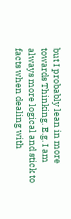but I probably lean in more towards Thinking. E.g. I am always more logical and stick to facts when dealing with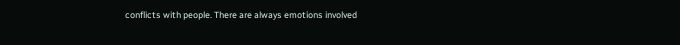conflicts with people. There are always emotions involved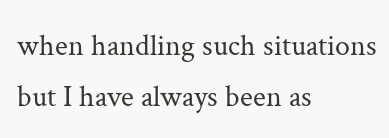when handling such situations but I have always been as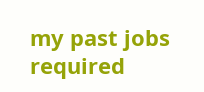my past jobs required